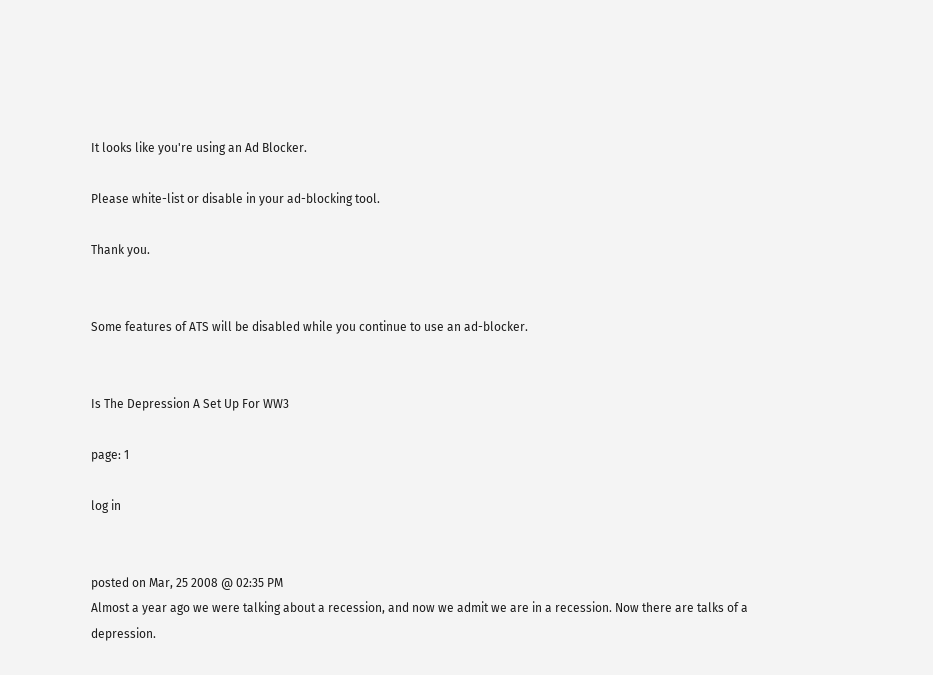It looks like you're using an Ad Blocker.

Please white-list or disable in your ad-blocking tool.

Thank you.


Some features of ATS will be disabled while you continue to use an ad-blocker.


Is The Depression A Set Up For WW3

page: 1

log in


posted on Mar, 25 2008 @ 02:35 PM
Almost a year ago we were talking about a recession, and now we admit we are in a recession. Now there are talks of a depression.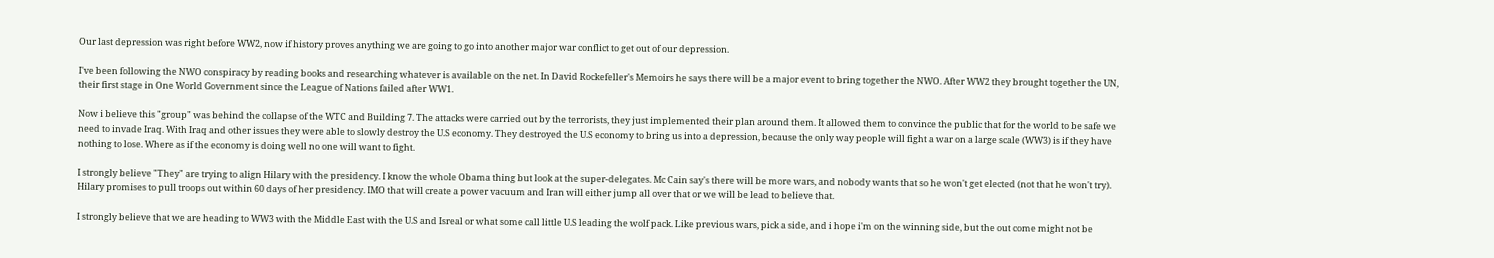Our last depression was right before WW2, now if history proves anything we are going to go into another major war conflict to get out of our depression.

I've been following the NWO conspiracy by reading books and researching whatever is available on the net. In David Rockefeller's Memoirs he says there will be a major event to bring together the NWO. After WW2 they brought together the UN, their first stage in One World Government since the League of Nations failed after WW1.

Now i believe this "group" was behind the collapse of the WTC and Building 7. The attacks were carried out by the terrorists, they just implemented their plan around them. It allowed them to convince the public that for the world to be safe we need to invade Iraq. With Iraq and other issues they were able to slowly destroy the U.S economy. They destroyed the U.S economy to bring us into a depression, because the only way people will fight a war on a large scale (WW3) is if they have nothing to lose. Where as if the economy is doing well no one will want to fight.

I strongly believe "They" are trying to align Hilary with the presidency. I know the whole Obama thing but look at the super-delegates. Mc Cain say's there will be more wars, and nobody wants that so he won't get elected (not that he won't try). Hilary promises to pull troops out within 60 days of her presidency. IMO that will create a power vacuum and Iran will either jump all over that or we will be lead to believe that.

I strongly believe that we are heading to WW3 with the Middle East with the U.S and Isreal or what some call little U.S leading the wolf pack. Like previous wars, pick a side, and i hope i'm on the winning side, but the out come might not be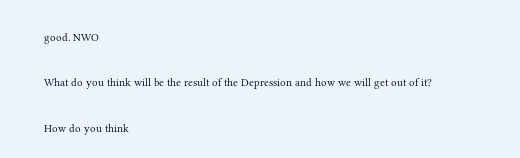good. NWO

What do you think will be the result of the Depression and how we will get out of it?

How do you think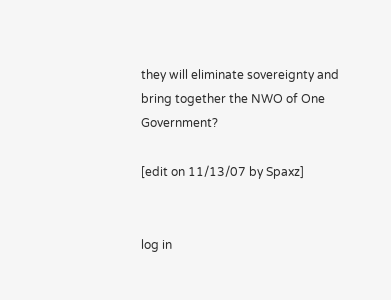they will eliminate sovereignty and bring together the NWO of One Government?

[edit on 11/13/07 by Spaxz]


log in